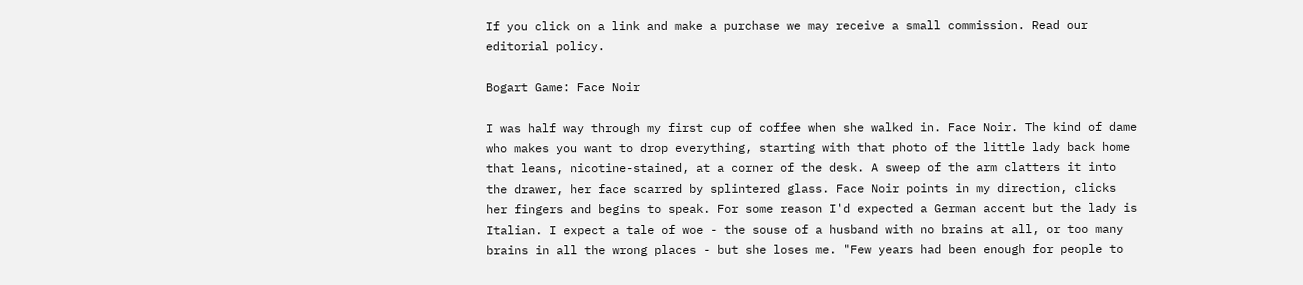If you click on a link and make a purchase we may receive a small commission. Read our editorial policy.

Bogart Game: Face Noir

I was half way through my first cup of coffee when she walked in. Face Noir. The kind of dame who makes you want to drop everything, starting with that photo of the little lady back home that leans, nicotine-stained, at a corner of the desk. A sweep of the arm clatters it into the drawer, her face scarred by splintered glass. Face Noir points in my direction, clicks her fingers and begins to speak. For some reason I'd expected a German accent but the lady is Italian. I expect a tale of woe - the souse of a husband with no brains at all, or too many brains in all the wrong places - but she loses me. "Few years had been enough for people to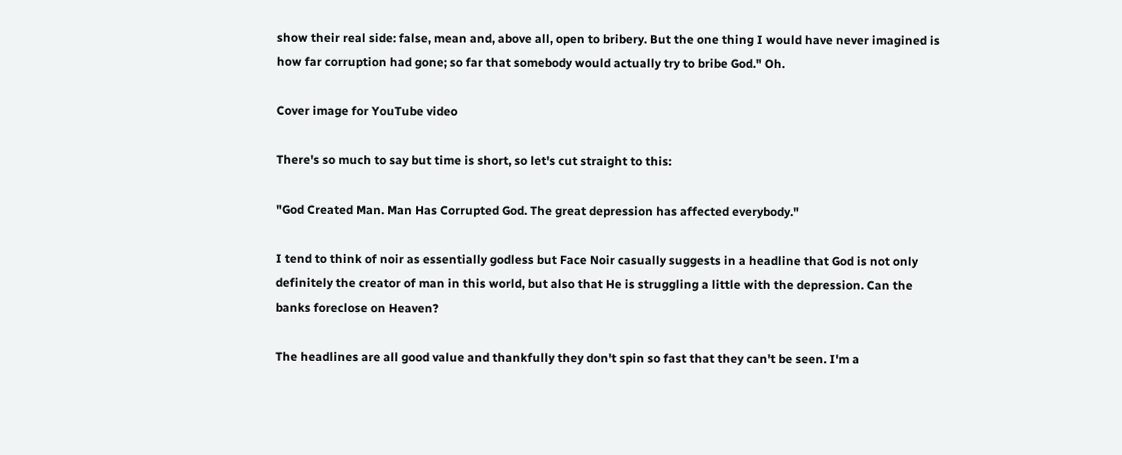show their real side: false, mean and, above all, open to bribery. But the one thing I would have never imagined is how far corruption had gone; so far that somebody would actually try to bribe God." Oh.

Cover image for YouTube video

There's so much to say but time is short, so let's cut straight to this:

"God Created Man. Man Has Corrupted God. The great depression has affected everybody."

I tend to think of noir as essentially godless but Face Noir casually suggests in a headline that God is not only definitely the creator of man in this world, but also that He is struggling a little with the depression. Can the banks foreclose on Heaven?

The headlines are all good value and thankfully they don't spin so fast that they can't be seen. I'm a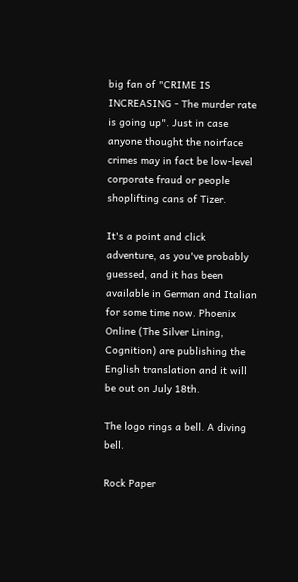big fan of "CRIME IS INCREASING - The murder rate is going up". Just in case anyone thought the noirface crimes may in fact be low-level corporate fraud or people shoplifting cans of Tizer.

It's a point and click adventure, as you've probably guessed, and it has been available in German and Italian for some time now. Phoenix Online (The Silver Lining, Cognition) are publishing the English translation and it will be out on July 18th.

The logo rings a bell. A diving bell.

Rock Paper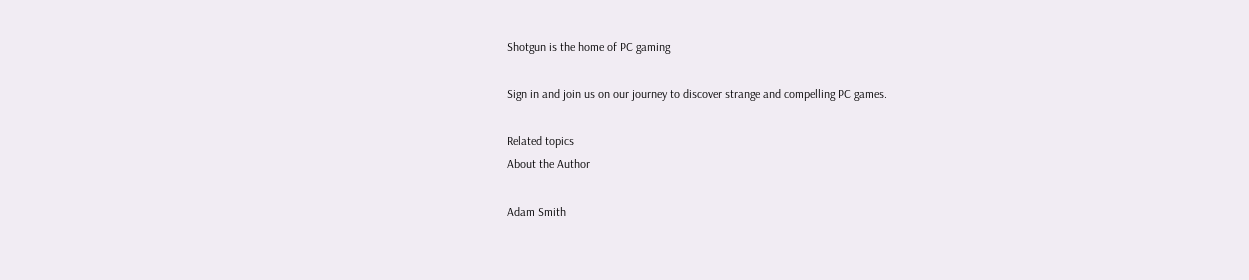Shotgun is the home of PC gaming

Sign in and join us on our journey to discover strange and compelling PC games.

Related topics
About the Author

Adam Smith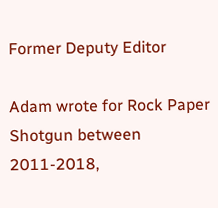Former Deputy Editor

Adam wrote for Rock Paper Shotgun between 2011-2018,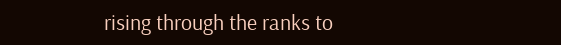rising through the ranks to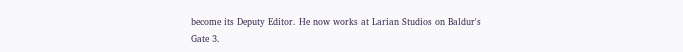become its Deputy Editor. He now works at Larian Studios on Baldur's Gate 3.